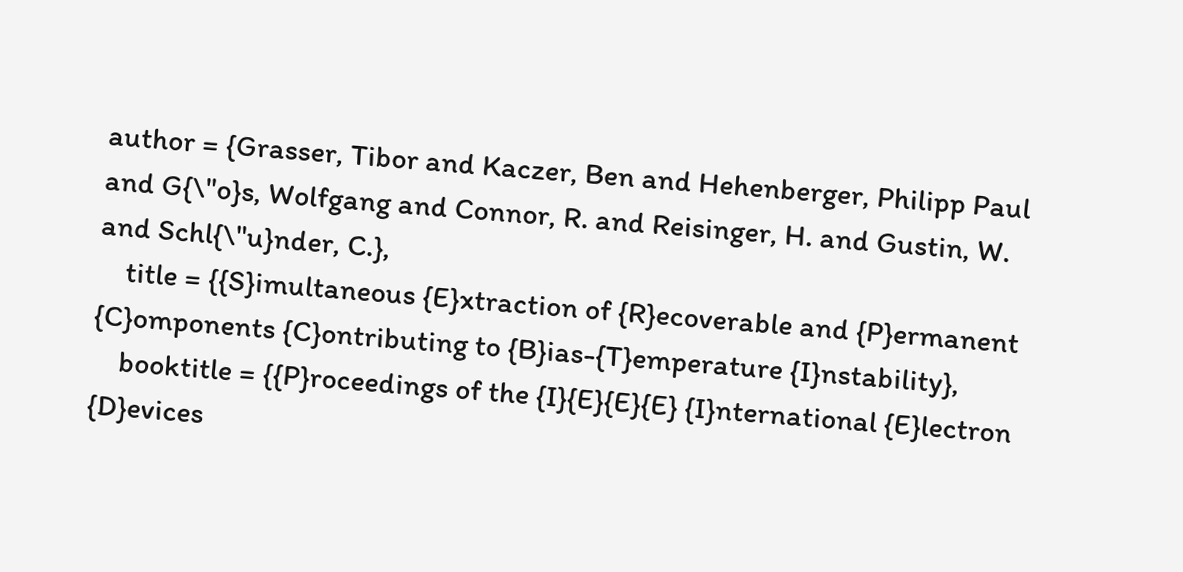author = {Grasser, Tibor and Kaczer, Ben and Hehenberger, Philipp Paul and G{\"o}s, Wolfgang and Connor, R. and Reisinger, H. and Gustin, W. and Schl{\"u}nder, C.},
    title = {{S}imultaneous {E}xtraction of {R}ecoverable and {P}ermanent {C}omponents {C}ontributing to {B}ias-{T}emperature {I}nstability},
    booktitle = {{P}roceedings of the {I}{E}{E}{E} {I}nternational {E}lectron {D}evices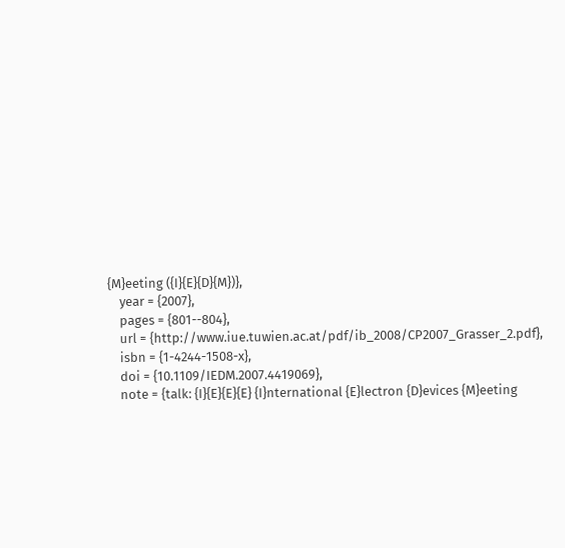{M}eeting ({I}{E}{D}{M})},
    year = {2007},
    pages = {801--804},
    url = {http://www.iue.tuwien.ac.at/pdf/ib_2008/CP2007_Grasser_2.pdf},
    isbn = {1-4244-1508-x},
    doi = {10.1109/IEDM.2007.4419069},
    note = {talk: {I}{E}{E}{E} {I}nternational {E}lectron {D}evices {M}eeting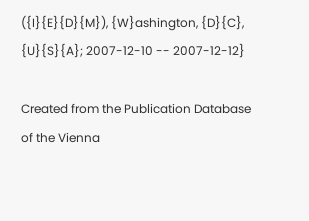({I}{E}{D}{M}), {W}ashington, {D}{C}, {U}{S}{A}; 2007-12-10 -- 2007-12-12}

Created from the Publication Database of the Vienna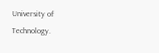University of Technology.